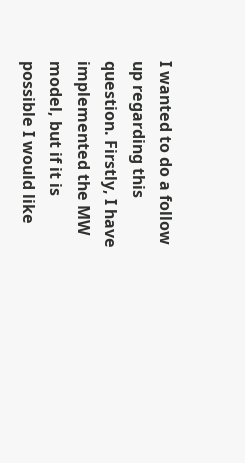I wanted to do a follow up regarding this question. Firstly, I have implemented the MW model, but if it is possible I would like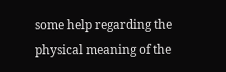some help regarding the physical meaning of the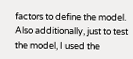factors to define the model. Also additionally, just to test the model, I used the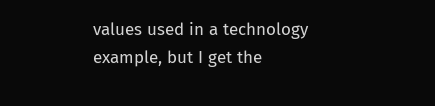values used in a technology example, but I get the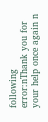following error:nThank you for your help once again n